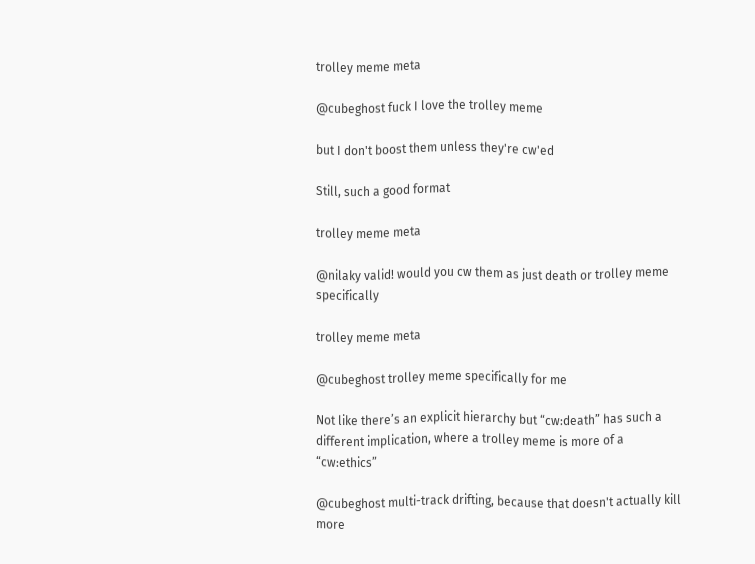trolley meme meta

@cubeghost fuck I love the trolley meme

but I don't boost them unless they're cw'ed

Still, such a good format

trolley meme meta

@nilaky valid! would you cw them as just death or trolley meme specifically

trolley meme meta

@cubeghost trolley meme specifically for me

Not like there’s an explicit hierarchy but “cw:death” has such a different implication, where a trolley meme is more of a “cw:ethics”

@cubeghost multi-track drifting, because that doesn't actually kill more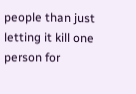people than just letting it kill one person for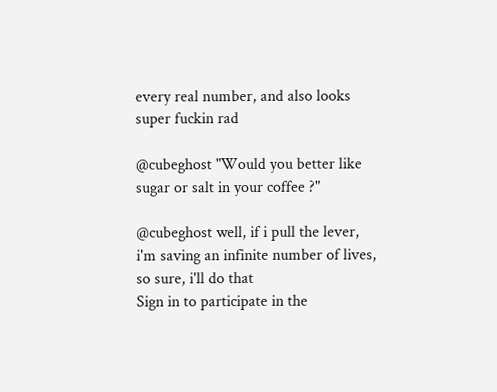every real number, and also looks super fuckin rad

@cubeghost "Would you better like sugar or salt in your coffee ?"

@cubeghost well, if i pull the lever, i'm saving an infinite number of lives, so sure, i'll do that
Sign in to participate in the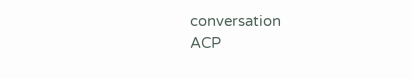conversation
ACP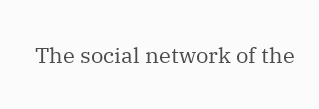The social network of the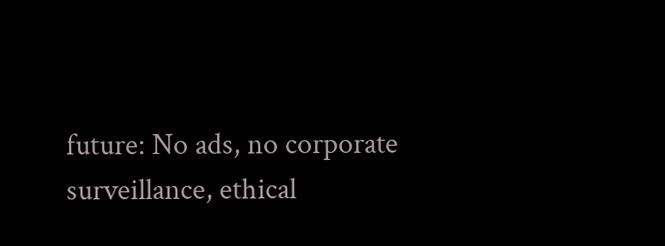future: No ads, no corporate surveillance, ethical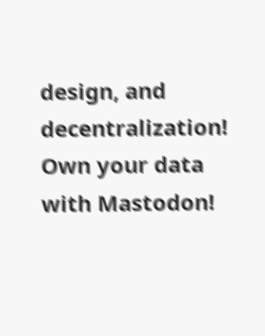design, and decentralization! Own your data with Mastodon!